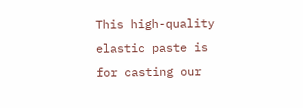This high-quality elastic paste is for casting our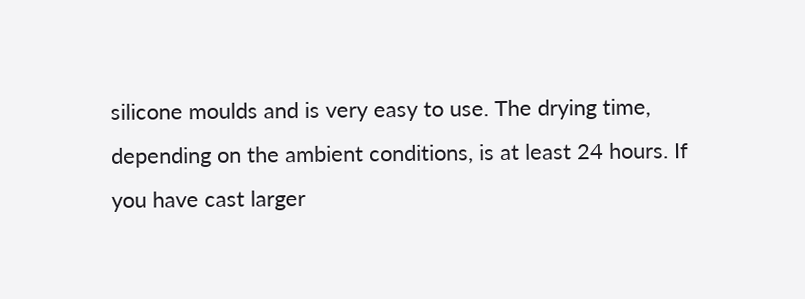silicone moulds and is very easy to use. The drying time, depending on the ambient conditions, is at least 24 hours. If you have cast larger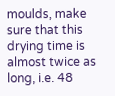moulds, make sure that this drying time is almost twice as long, i.e. 48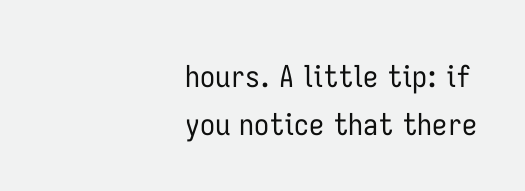hours. A little tip: if you notice that there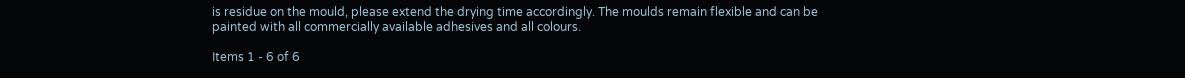is residue on the mould, please extend the drying time accordingly. The moulds remain flexible and can be painted with all commercially available adhesives and all colours.

Items 1 - 6 of 6